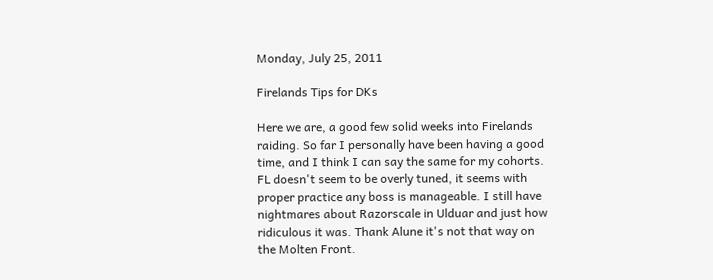Monday, July 25, 2011

Firelands Tips for DKs

Here we are, a good few solid weeks into Firelands raiding. So far I personally have been having a good time, and I think I can say the same for my cohorts. FL doesn't seem to be overly tuned, it seems with proper practice any boss is manageable. I still have nightmares about Razorscale in Ulduar and just how ridiculous it was. Thank Alune it's not that way on the Molten Front.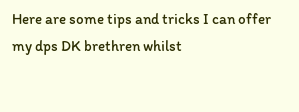Here are some tips and tricks I can offer my dps DK brethren whilst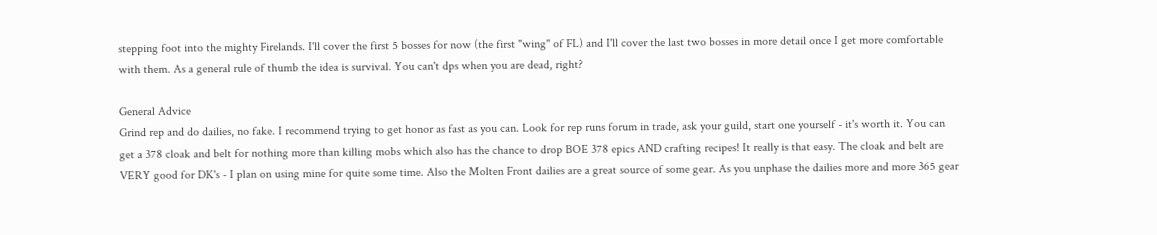stepping foot into the mighty Firelands. I'll cover the first 5 bosses for now (the first "wing" of FL) and I'll cover the last two bosses in more detail once I get more comfortable with them. As a general rule of thumb the idea is survival. You can't dps when you are dead, right?

General Advice
Grind rep and do dailies, no fake. I recommend trying to get honor as fast as you can. Look for rep runs forum in trade, ask your guild, start one yourself - it's worth it. You can get a 378 cloak and belt for nothing more than killing mobs which also has the chance to drop BOE 378 epics AND crafting recipes! It really is that easy. The cloak and belt are VERY good for DK's - I plan on using mine for quite some time. Also the Molten Front dailies are a great source of some gear. As you unphase the dailies more and more 365 gear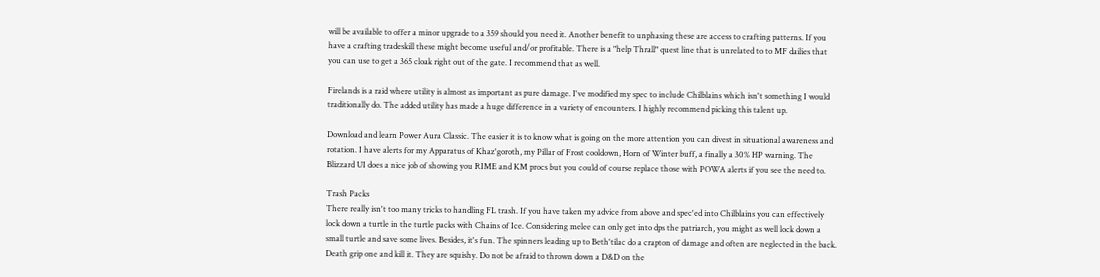will be available to offer a minor upgrade to a 359 should you need it. Another benefit to unphasing these are access to crafting patterns. If you have a crafting tradeskill these might become useful and/or profitable. There is a "help Thrall" quest line that is unrelated to to MF dailies that you can use to get a 365 cloak right out of the gate. I recommend that as well.

Firelands is a raid where utility is almost as important as pure damage. I've modified my spec to include Chilblains which isn't something I would traditionally do. The added utility has made a huge difference in a variety of encounters. I highly recommend picking this talent up.

Download and learn Power Aura Classic. The easier it is to know what is going on the more attention you can divest in situational awareness and rotation. I have alerts for my Apparatus of Khaz'goroth, my Pillar of Frost cooldown, Horn of Winter buff, a finally a 30% HP warning. The Blizzard UI does a nice job of showing you RIME and KM procs but you could of course replace those with POWA alerts if you see the need to.

Trash Packs
There really isn't too many tricks to handling FL trash. If you have taken my advice from above and spec'ed into Chilblains you can effectively lock down a turtle in the turtle packs with Chains of Ice. Considering melee can only get into dps the patriarch, you might as well lock down a small turtle and save some lives. Besides, it's fun. The spinners leading up to Beth'tilac do a crapton of damage and often are neglected in the back. Death grip one and kill it. They are squishy. Do not be afraid to thrown down a D&D on the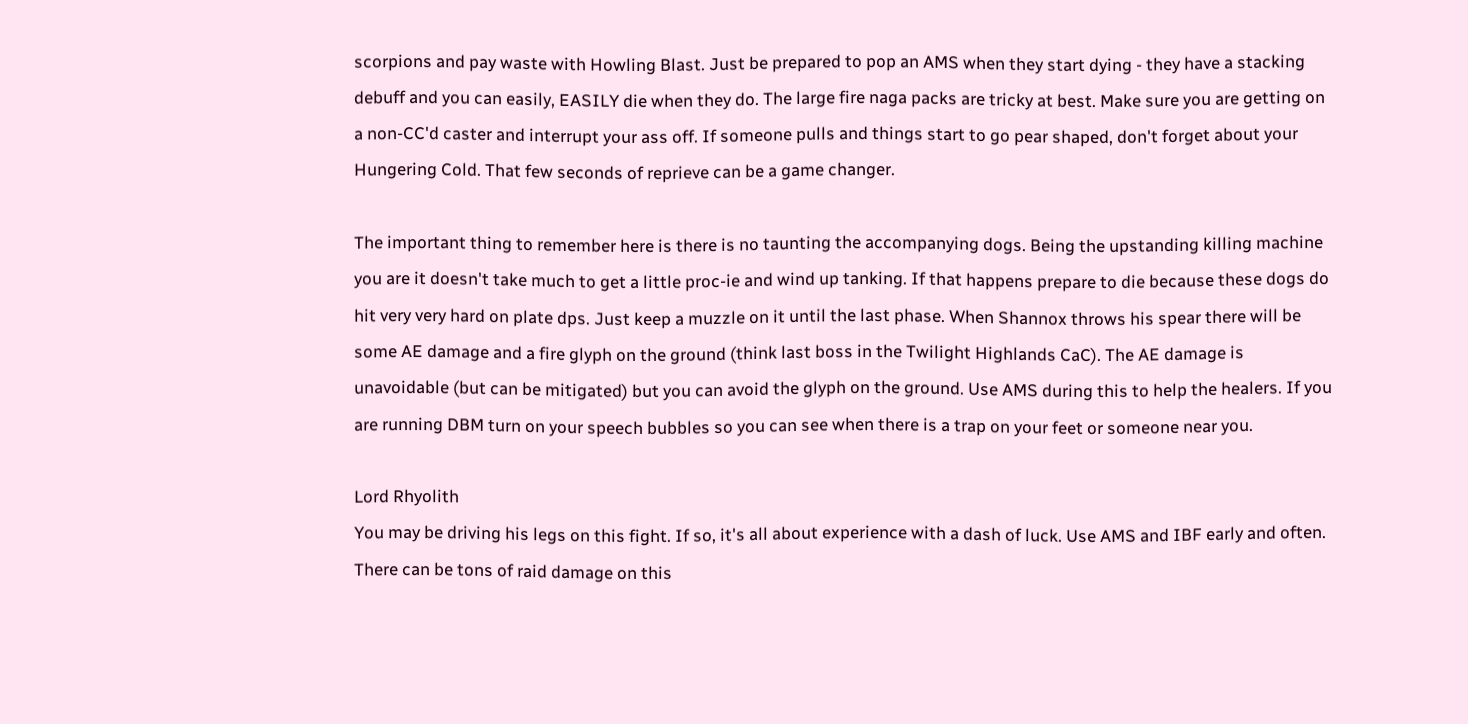scorpions and pay waste with Howling Blast. Just be prepared to pop an AMS when they start dying - they have a stacking debuff and you can easily, EASILY die when they do. The large fire naga packs are tricky at best. Make sure you are getting on a non-CC'd caster and interrupt your ass off. If someone pulls and things start to go pear shaped, don't forget about your Hungering Cold. That few seconds of reprieve can be a game changer.

The important thing to remember here is there is no taunting the accompanying dogs. Being the upstanding killing machine you are it doesn't take much to get a little proc-ie and wind up tanking. If that happens prepare to die because these dogs do hit very very hard on plate dps. Just keep a muzzle on it until the last phase. When Shannox throws his spear there will be some AE damage and a fire glyph on the ground (think last boss in the Twilight Highlands CaC). The AE damage is unavoidable (but can be mitigated) but you can avoid the glyph on the ground. Use AMS during this to help the healers. If you are running DBM turn on your speech bubbles so you can see when there is a trap on your feet or someone near you.

Lord Rhyolith
You may be driving his legs on this fight. If so, it's all about experience with a dash of luck. Use AMS and IBF early and often. There can be tons of raid damage on this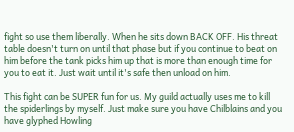fight so use them liberally. When he sits down BACK OFF. His threat table doesn't turn on until that phase but if you continue to beat on him before the tank picks him up that is more than enough time for you to eat it. Just wait until it's safe then unload on him.

This fight can be SUPER fun for us. My guild actually uses me to kill the spiderlings by myself. Just make sure you have Chilblains and you have glyphed Howling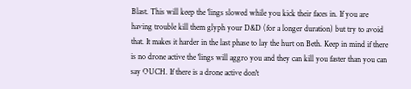Blast. This will keep the 'lings slowed while you kick their faces in. If you are having trouble kill them glyph your D&D (for a longer duration) but try to avoid that. It makes it harder in the last phase to lay the hurt on Beth. Keep in mind if there is no drone active the 'lings will aggro you and they can kill you faster than you can say OUCH. If there is a drone active don't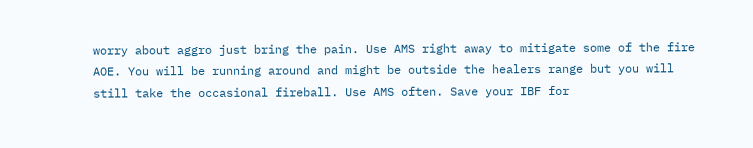worry about aggro just bring the pain. Use AMS right away to mitigate some of the fire AOE. You will be running around and might be outside the healers range but you will still take the occasional fireball. Use AMS often. Save your IBF for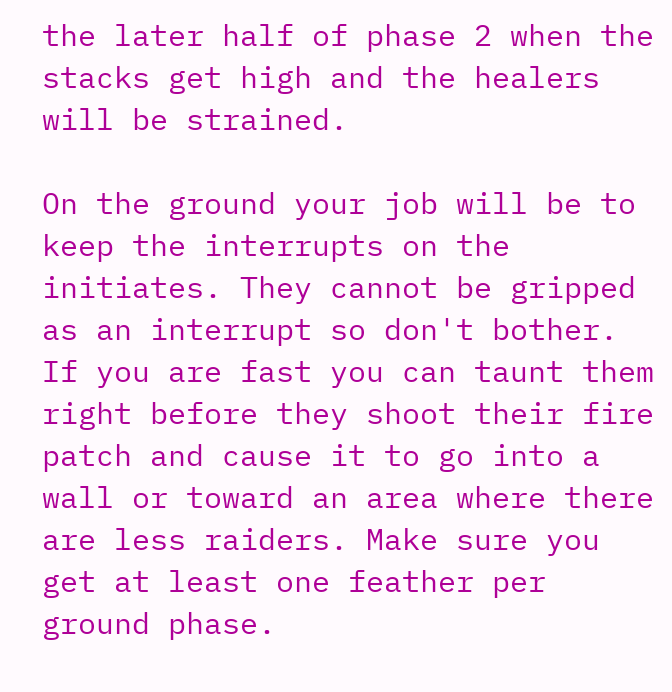the later half of phase 2 when the stacks get high and the healers will be strained.

On the ground your job will be to keep the interrupts on the initiates. They cannot be gripped as an interrupt so don't bother. If you are fast you can taunt them right before they shoot their fire patch and cause it to go into a wall or toward an area where there are less raiders. Make sure you get at least one feather per ground phase.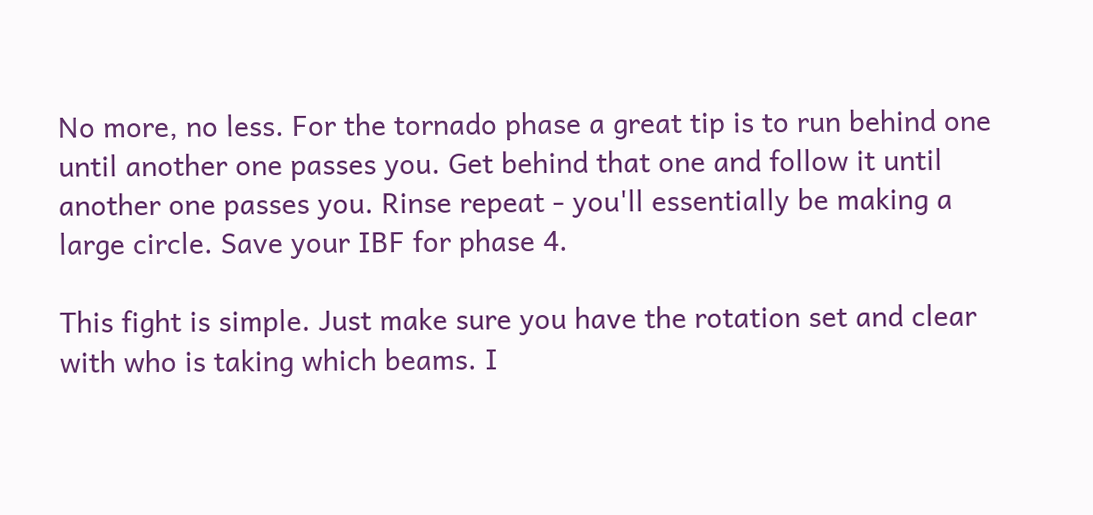No more, no less. For the tornado phase a great tip is to run behind one until another one passes you. Get behind that one and follow it until another one passes you. Rinse repeat - you'll essentially be making a large circle. Save your IBF for phase 4.

This fight is simple. Just make sure you have the rotation set and clear with who is taking which beams. I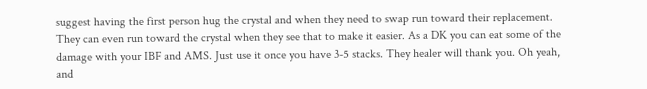suggest having the first person hug the crystal and when they need to swap run toward their replacement. They can even run toward the crystal when they see that to make it easier. As a DK you can eat some of the damage with your IBF and AMS. Just use it once you have 3-5 stacks. They healer will thank you. Oh yeah, and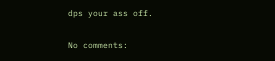dps your ass off.

No comments: